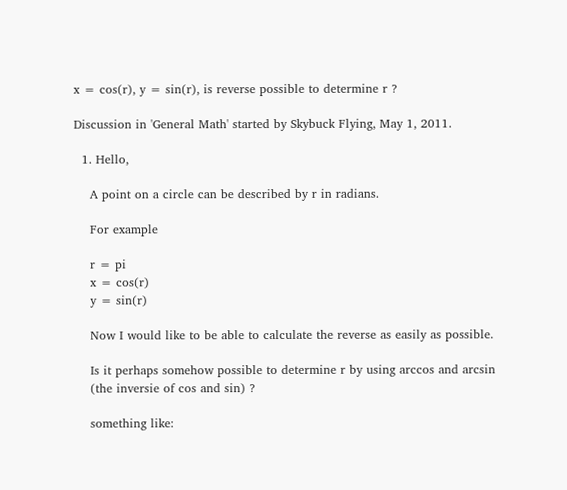x = cos(r), y = sin(r), is reverse possible to determine r ?

Discussion in 'General Math' started by Skybuck Flying, May 1, 2011.

  1. Hello,

    A point on a circle can be described by r in radians.

    For example

    r = pi
    x = cos(r)
    y = sin(r)

    Now I would like to be able to calculate the reverse as easily as possible.

    Is it perhaps somehow possible to determine r by using arccos and arcsin
    (the inversie of cos and sin) ?

    something like: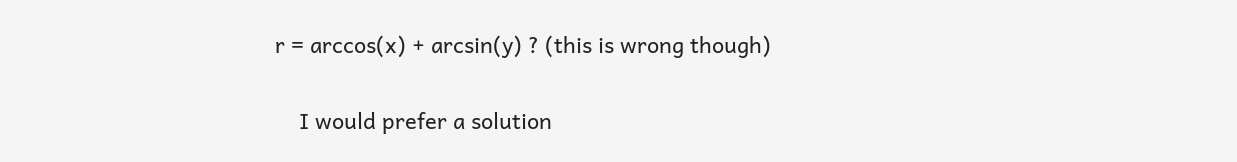r = arccos(x) + arcsin(y) ? (this is wrong though)

    I would prefer a solution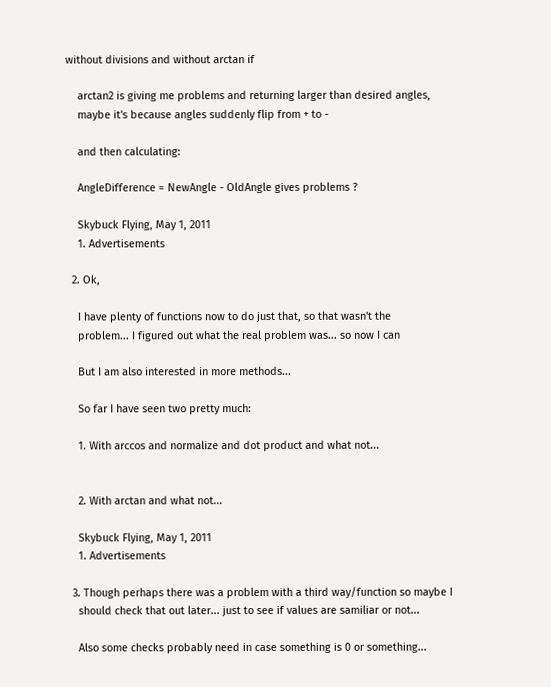without divisions and without arctan if

    arctan2 is giving me problems and returning larger than desired angles,
    maybe it's because angles suddenly flip from + to -

    and then calculating:

    AngleDifference = NewAngle - OldAngle gives problems ?

    Skybuck Flying, May 1, 2011
    1. Advertisements

  2. Ok,

    I have plenty of functions now to do just that, so that wasn't the
    problem... I figured out what the real problem was... so now I can

    But I am also interested in more methods...

    So far I have seen two pretty much:

    1. With arccos and normalize and dot product and what not...


    2. With arctan and what not...

    Skybuck Flying, May 1, 2011
    1. Advertisements

  3. Though perhaps there was a problem with a third way/function so maybe I
    should check that out later... just to see if values are samiliar or not...

    Also some checks probably need in case something is 0 or something...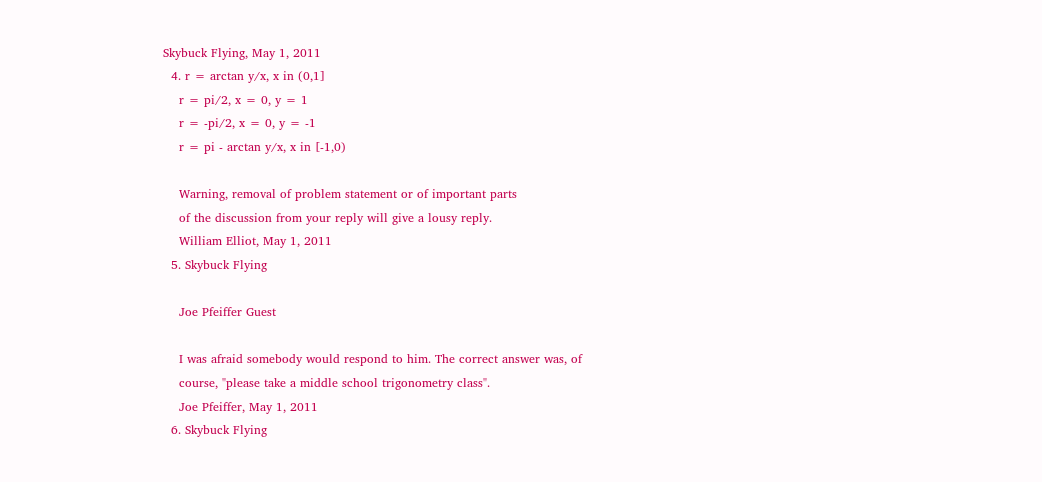Skybuck Flying, May 1, 2011
  4. r = arctan y/x, x in (0,1]
    r = pi/2, x = 0, y = 1
    r = -pi/2, x = 0, y = -1
    r = pi - arctan y/x, x in [-1,0)

    Warning, removal of problem statement or of important parts
    of the discussion from your reply will give a lousy reply.
    William Elliot, May 1, 2011
  5. Skybuck Flying

    Joe Pfeiffer Guest

    I was afraid somebody would respond to him. The correct answer was, of
    course, "please take a middle school trigonometry class".
    Joe Pfeiffer, May 1, 2011
  6. Skybuck Flying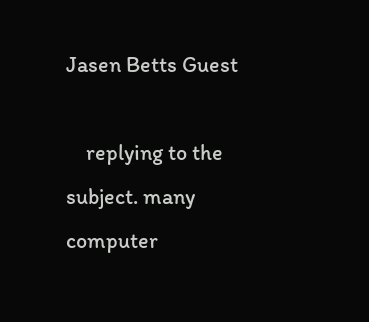Jasen Betts Guest

    replying to the subject. many computer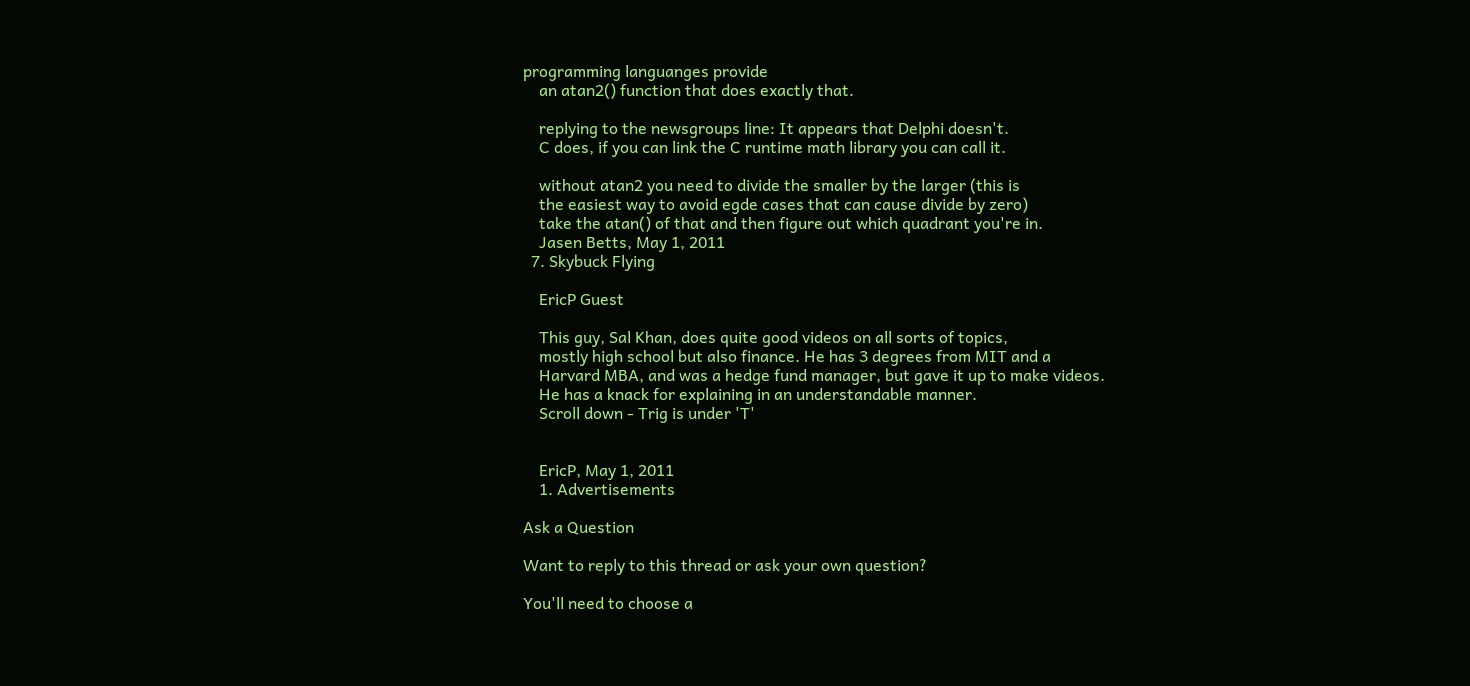programming languanges provide
    an atan2() function that does exactly that.

    replying to the newsgroups line: It appears that Delphi doesn't.
    C does, if you can link the C runtime math library you can call it.

    without atan2 you need to divide the smaller by the larger (this is
    the easiest way to avoid egde cases that can cause divide by zero)
    take the atan() of that and then figure out which quadrant you're in.
    Jasen Betts, May 1, 2011
  7. Skybuck Flying

    EricP Guest

    This guy, Sal Khan, does quite good videos on all sorts of topics,
    mostly high school but also finance. He has 3 degrees from MIT and a
    Harvard MBA, and was a hedge fund manager, but gave it up to make videos.
    He has a knack for explaining in an understandable manner.
    Scroll down - Trig is under 'T'


    EricP, May 1, 2011
    1. Advertisements

Ask a Question

Want to reply to this thread or ask your own question?

You'll need to choose a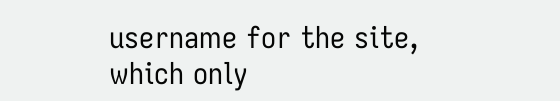username for the site, which only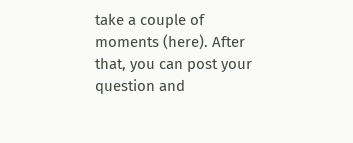take a couple of moments (here). After that, you can post your question and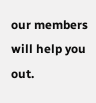our members will help you out.